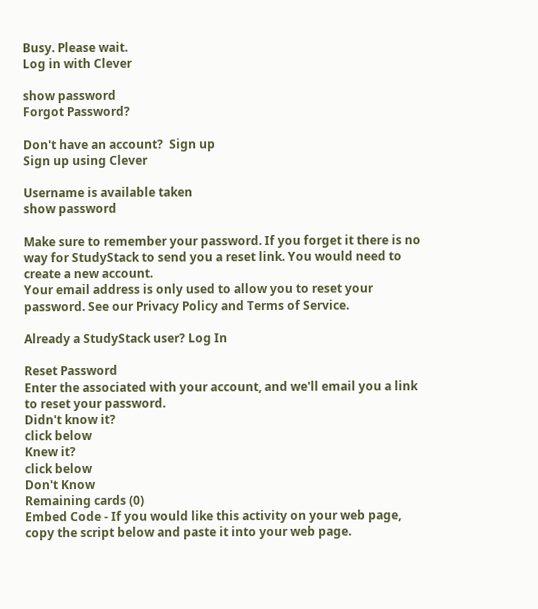Busy. Please wait.
Log in with Clever

show password
Forgot Password?

Don't have an account?  Sign up
Sign up using Clever

Username is available taken
show password

Make sure to remember your password. If you forget it there is no way for StudyStack to send you a reset link. You would need to create a new account.
Your email address is only used to allow you to reset your password. See our Privacy Policy and Terms of Service.

Already a StudyStack user? Log In

Reset Password
Enter the associated with your account, and we'll email you a link to reset your password.
Didn't know it?
click below
Knew it?
click below
Don't Know
Remaining cards (0)
Embed Code - If you would like this activity on your web page, copy the script below and paste it into your web page.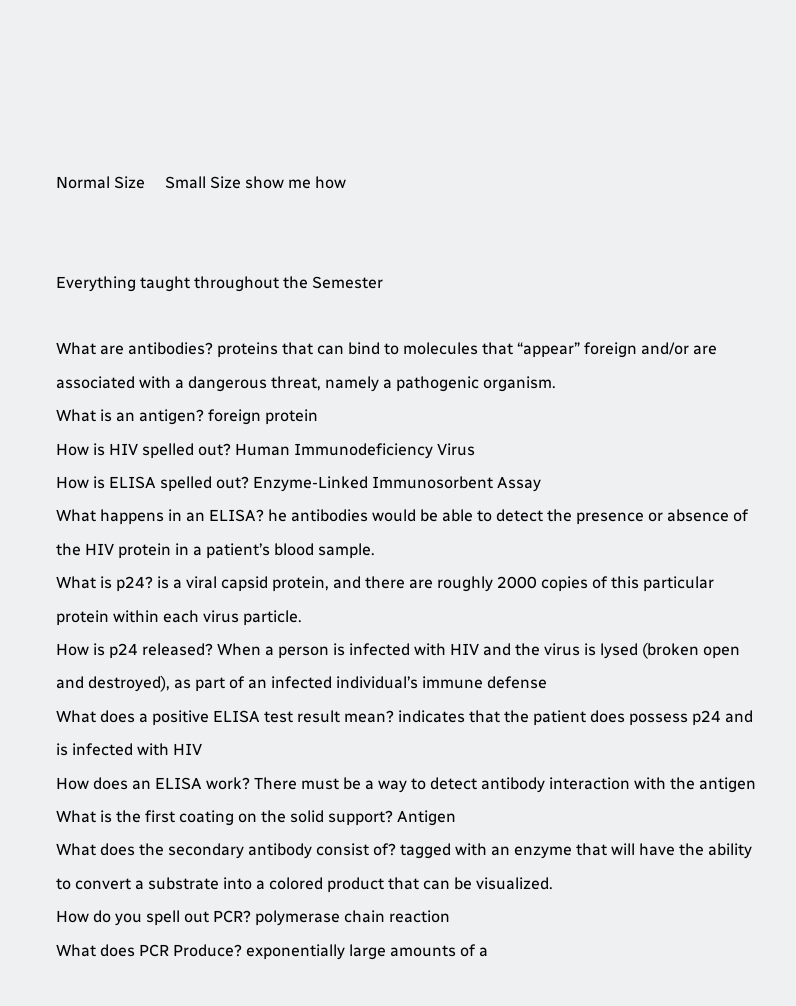Normal Size     Small Size show me how


Everything taught throughout the Semester

What are antibodies? proteins that can bind to molecules that “appear” foreign and/or are associated with a dangerous threat, namely a pathogenic organism.
What is an antigen? foreign protein
How is HIV spelled out? Human Immunodeficiency Virus
How is ELISA spelled out? Enzyme-Linked Immunosorbent Assay
What happens in an ELISA? he antibodies would be able to detect the presence or absence of the HIV protein in a patient’s blood sample.
What is p24? is a viral capsid protein, and there are roughly 2000 copies of this particular protein within each virus particle.
How is p24 released? When a person is infected with HIV and the virus is lysed (broken open and destroyed), as part of an infected individual’s immune defense
What does a positive ELISA test result mean? indicates that the patient does possess p24 and is infected with HIV
How does an ELISA work? There must be a way to detect antibody interaction with the antigen
What is the first coating on the solid support? Antigen
What does the secondary antibody consist of? tagged with an enzyme that will have the ability to convert a substrate into a colored product that can be visualized.
How do you spell out PCR? polymerase chain reaction
What does PCR Produce? exponentially large amounts of a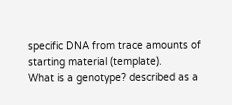specific DNA from trace amounts of starting material (template).
What is a genotype? described as a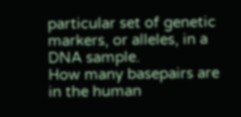particular set of genetic markers, or alleles, in a DNA sample.
How many basepairs are in the human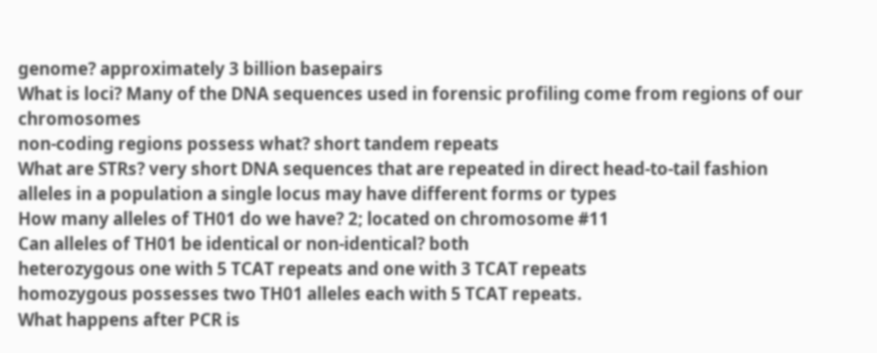genome? approximately 3 billion basepairs
What is loci? Many of the DNA sequences used in forensic profiling come from regions of our chromosomes
non-coding regions possess what? short tandem repeats
What are STRs? very short DNA sequences that are repeated in direct head-to-tail fashion
alleles in a population a single locus may have different forms or types
How many alleles of TH01 do we have? 2; located on chromosome #11
Can alleles of TH01 be identical or non-identical? both
heterozygous one with 5 TCAT repeats and one with 3 TCAT repeats
homozygous possesses two TH01 alleles each with 5 TCAT repeats.
What happens after PCR is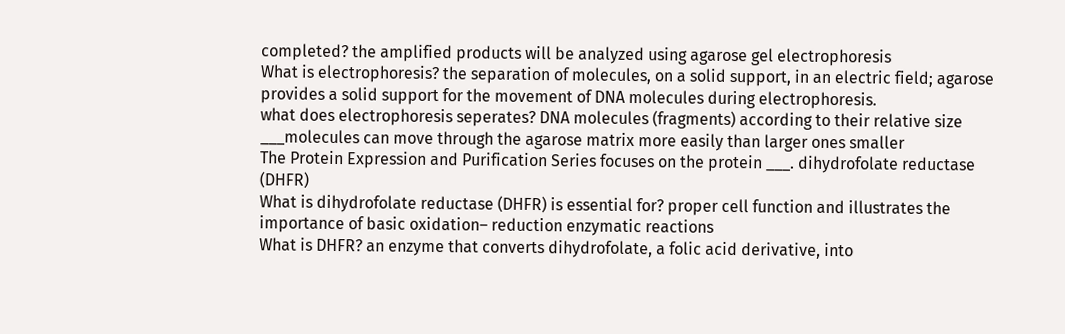completed? the amplified products will be analyzed using agarose gel electrophoresis
What is electrophoresis? the separation of molecules, on a solid support, in an electric field; agarose provides a solid support for the movement of DNA molecules during electrophoresis.
what does electrophoresis seperates? DNA molecules (fragments) according to their relative size
___molecules can move through the agarose matrix more easily than larger ones smaller
The Protein Expression and Purification Series focuses on the protein ___. dihydrofolate reductase (DHFR)
What is dihydrofolate reductase (DHFR) is essential for? proper cell function and illustrates the importance of basic oxidation– reduction enzymatic reactions
What is DHFR? an enzyme that converts dihydrofolate, a folic acid derivative, into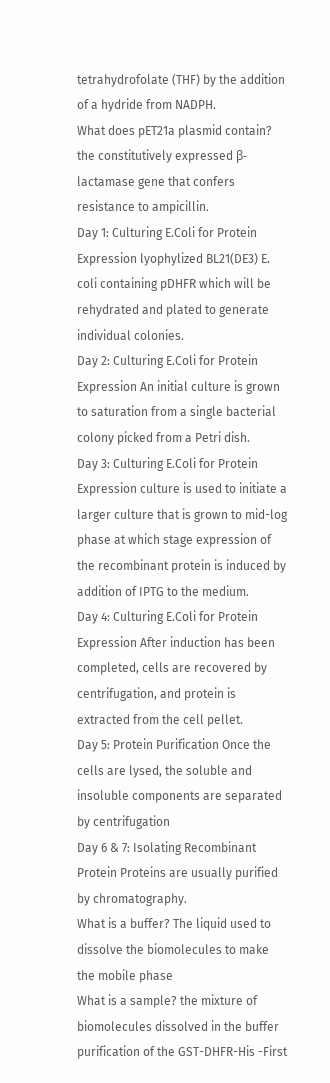tetrahydrofolate (THF) by the addition of a hydride from NADPH.
What does pET21a plasmid contain? the constitutively expressed β-lactamase gene that confers resistance to ampicillin.
Day 1: Culturing E.Coli for Protein Expression lyophylized BL21(DE3) E. coli containing pDHFR which will be rehydrated and plated to generate individual colonies.
Day 2: Culturing E.Coli for Protein Expression An initial culture is grown to saturation from a single bacterial colony picked from a Petri dish.
Day 3: Culturing E.Coli for Protein Expression culture is used to initiate a larger culture that is grown to mid-log phase at which stage expression of the recombinant protein is induced by addition of IPTG to the medium.
Day 4: Culturing E.Coli for Protein Expression After induction has been completed, cells are recovered by centrifugation, and protein is extracted from the cell pellet.
Day 5: Protein Purification Once the cells are lysed, the soluble and insoluble components are separated by centrifugation
Day 6 & 7: Isolating Recombinant Protein Proteins are usually purified by chromatography.
What is a buffer? The liquid used to dissolve the biomolecules to make the mobile phase
What is a sample? the mixture of biomolecules dissolved in the buffer
purification of the GST-DHFR-His -First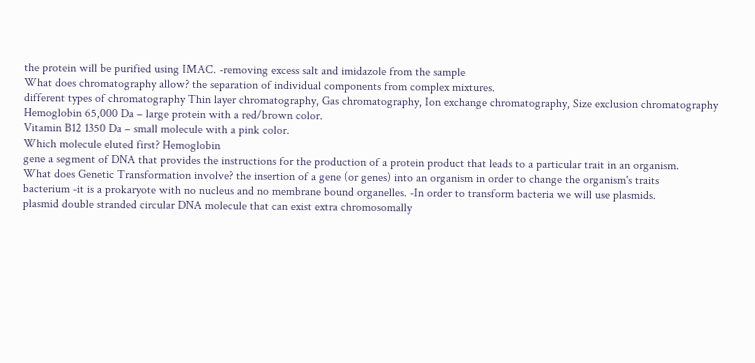the protein will be purified using IMAC. -removing excess salt and imidazole from the sample
What does chromatography allow? the separation of individual components from complex mixtures.
different types of chromatography Thin layer chromatography, Gas chromatography, Ion exchange chromatography, Size exclusion chromatography
Hemoglobin 65,000 Da – large protein with a red/brown color.
Vitamin B12 1350 Da – small molecule with a pink color.
Which molecule eluted first? Hemoglobin
gene a segment of DNA that provides the instructions for the production of a protein product that leads to a particular trait in an organism.
What does Genetic Transformation involve? the insertion of a gene (or genes) into an organism in order to change the organism's traits
bacterium -it is a prokaryote with no nucleus and no membrane bound organelles. -In order to transform bacteria we will use plasmids.
plasmid double stranded circular DNA molecule that can exist extra chromosomally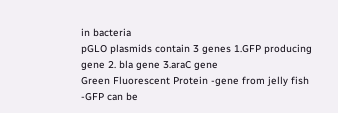in bacteria
pGLO plasmids contain 3 genes 1.GFP producing gene 2. bla gene 3.araC gene
Green Fluorescent Protein -gene from jelly fish -GFP can be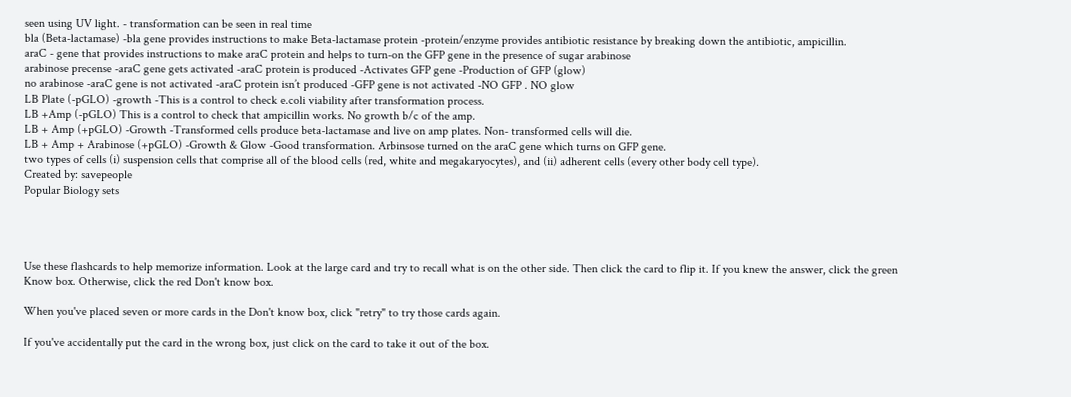seen using UV light. - transformation can be seen in real time
bla (Beta-lactamase) -bla gene provides instructions to make Beta-lactamase protein -protein/enzyme provides antibiotic resistance by breaking down the antibiotic, ampicillin.
araC - gene that provides instructions to make araC protein and helps to turn-on the GFP gene in the presence of sugar arabinose
arabinose precense -araC gene gets activated -araC protein is produced -Activates GFP gene -Production of GFP (glow)
no arabinose -araC gene is not activated -araC protein isn’t produced -GFP gene is not activated -NO GFP . NO glow
LB Plate (-pGLO) -growth -This is a control to check e.coli viability after transformation process.
LB +Amp (-pGLO) This is a control to check that ampicillin works. No growth b/c of the amp.
LB + Amp (+pGLO) -Growth -Transformed cells produce beta-lactamase and live on amp plates. Non- transformed cells will die.
LB + Amp + Arabinose (+pGLO) -Growth & Glow -Good transformation. Arbinsose turned on the araC gene which turns on GFP gene.
two types of cells (i) suspension cells that comprise all of the blood cells (red, white and megakaryocytes), and (ii) adherent cells (every other body cell type).
Created by: savepeople
Popular Biology sets




Use these flashcards to help memorize information. Look at the large card and try to recall what is on the other side. Then click the card to flip it. If you knew the answer, click the green Know box. Otherwise, click the red Don't know box.

When you've placed seven or more cards in the Don't know box, click "retry" to try those cards again.

If you've accidentally put the card in the wrong box, just click on the card to take it out of the box.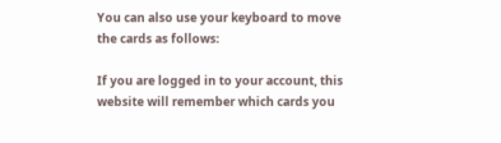You can also use your keyboard to move the cards as follows:

If you are logged in to your account, this website will remember which cards you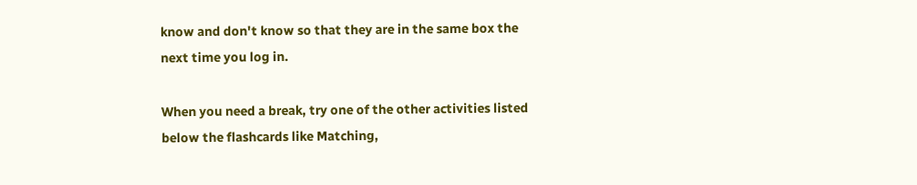know and don't know so that they are in the same box the next time you log in.

When you need a break, try one of the other activities listed below the flashcards like Matching,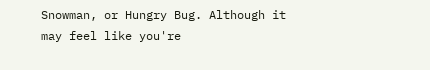Snowman, or Hungry Bug. Although it may feel like you're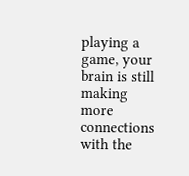playing a game, your brain is still making more connections with the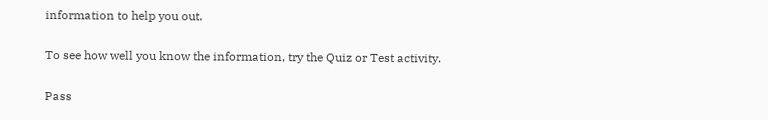information to help you out.

To see how well you know the information, try the Quiz or Test activity.

Pass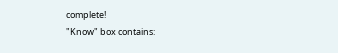complete!
"Know" box contains: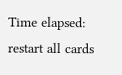Time elapsed:
restart all cards